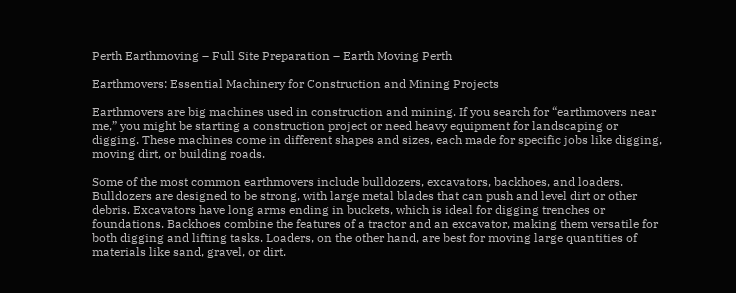Perth Earthmoving – Full Site Preparation – Earth Moving Perth

Earthmovers: Essential Machinery for Construction and Mining Projects

Earthmovers are big machines used in construction and mining. If you search for “earthmovers near me,” you might be starting a construction project or need heavy equipment for landscaping or digging. These machines come in different shapes and sizes, each made for specific jobs like digging, moving dirt, or building roads.

Some of the most common earthmovers include bulldozers, excavators, backhoes, and loaders. Bulldozers are designed to be strong, with large metal blades that can push and level dirt or other debris. Excavators have long arms ending in buckets, which is ideal for digging trenches or foundations. Backhoes combine the features of a tractor and an excavator, making them versatile for both digging and lifting tasks. Loaders, on the other hand, are best for moving large quantities of materials like sand, gravel, or dirt.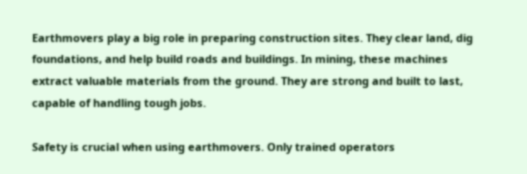Earthmovers play a big role in preparing construction sites. They clear land, dig foundations, and help build roads and buildings. In mining, these machines extract valuable materials from the ground. They are strong and built to last, capable of handling tough jobs.

Safety is crucial when using earthmovers. Only trained operators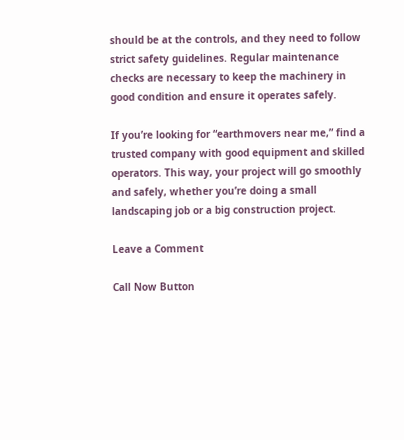should be at the controls, and they need to follow strict safety guidelines. Regular maintenance checks are necessary to keep the machinery in good condition and ensure it operates safely.

If you’re looking for “earthmovers near me,” find a trusted company with good equipment and skilled operators. This way, your project will go smoothly and safely, whether you’re doing a small landscaping job or a big construction project.

Leave a Comment

Call Now Button